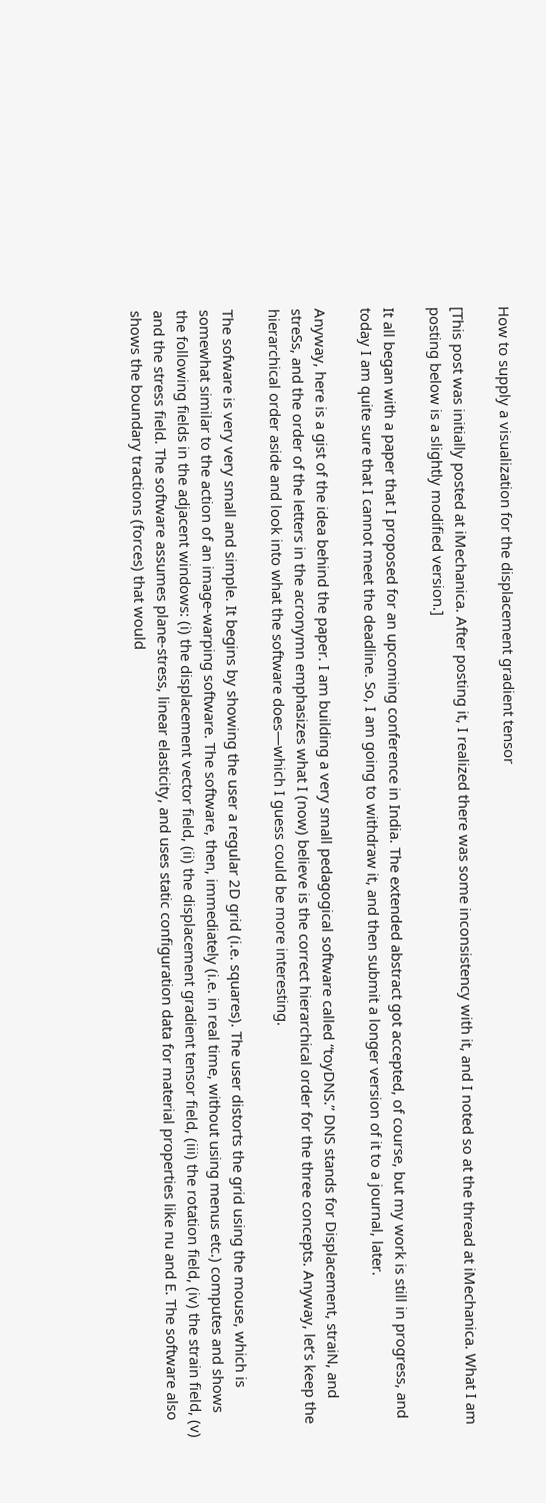How to supply a visualization for the displacement gradient tensor

[This post was initially posted at iMechanica. After posting it, I realized there was some inconsistency with it, and I noted so at the thread at iMechanica. What I am posting below is a slightly modified version.]

It all began with a paper that I proposed for an upcoming conference in India. The extended abstract got accepted, of course, but my work is still in progress, and today I am quite sure that I cannot meet the deadline. So, I am going to withdraw it, and then submit a longer version of it to a journal, later.

Anyway, here is a gist of the idea behind the paper. I am building a very small pedagogical software called “toyDNS.” DNS stands for Displacement, straiN, and streSs, and the order of the letters in the acronymn emphasizes what I (now) believe is the correct hierarchical order for the three concepts. Anyway, let’s keep the hierarchical order aside and look into what the software does—which I guess could be more interesting.

The sofware is very very small and simple. It begins by showing the user a regular 2D grid (i.e. squares). The user distorts the grid using the mouse, which is somewhat similar to the action of an image-warping software. The software, then, immediately (i.e. in real time, without using menus etc.) computes and shows the following fields in the adjacent windows: (i) the displacement vector field, (ii) the displacement gradient tensor field, (iii) the rotation field, (iv) the strain field, (v) and the stress field. The software assumes plane-stress, linear elasticity, and uses static configuration data for material properties like nu and E. The software also shows the boundary tractions (forces) that would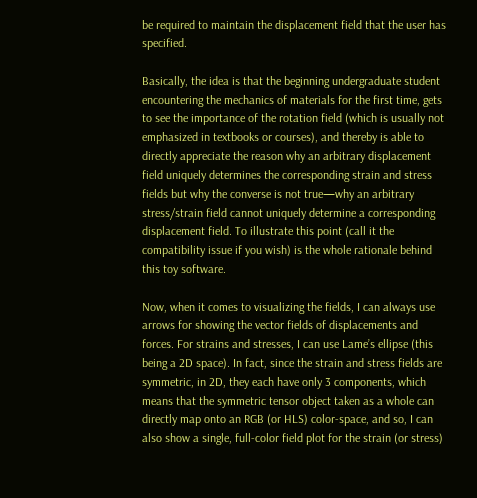be required to maintain the displacement field that the user has specified.

Basically, the idea is that the beginning undergraduate student encountering the mechanics of materials for the first time, gets to see the importance of the rotation field (which is usually not emphasized in textbooks or courses), and thereby is able to directly appreciate the reason why an arbitrary displacement field uniquely determines the corresponding strain and stress fields but why the converse is not true—why an arbitrary stress/strain field cannot uniquely determine a corresponding displacement field. To illustrate this point (call it the compatibility issue if you wish) is the whole rationale behind this toy software.

Now, when it comes to visualizing the fields, I can always use arrows for showing the vector fields of displacements and forces. For strains and stresses, I can use Lame’s ellipse (this being a 2D space). In fact, since the strain and stress fields are symmetric, in 2D, they each have only 3 components, which means that the symmetric tensor object taken as a whole can directly map onto an RGB (or HLS) color-space, and so, I can also show a single, full-color field plot for the strain (or stress)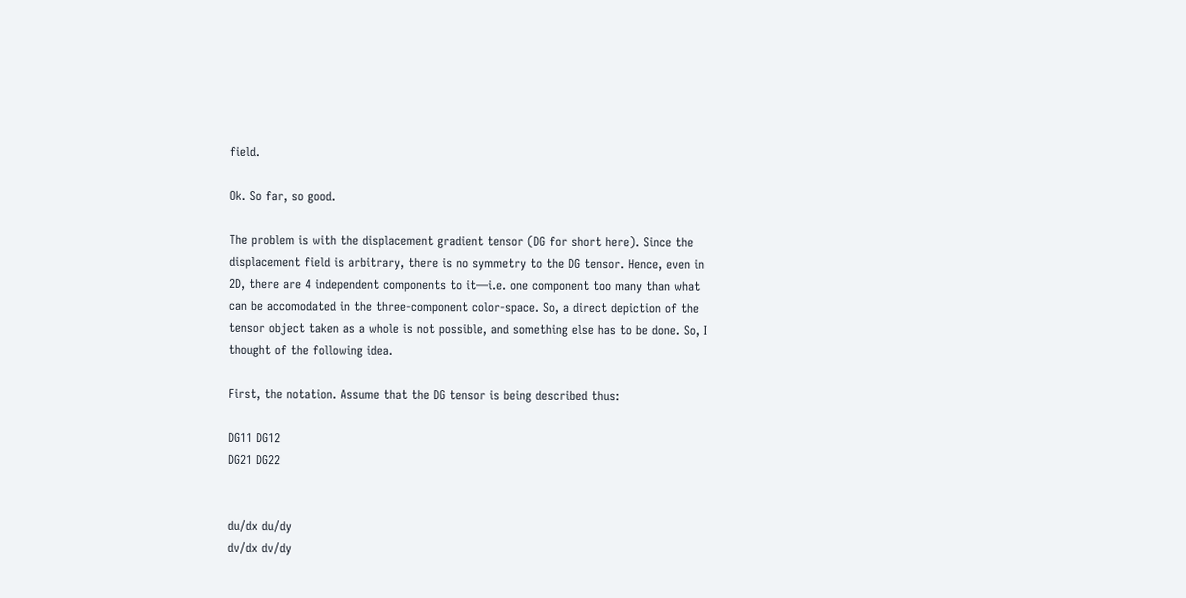field.

Ok. So far, so good.

The problem is with the displacement gradient tensor (DG for short here). Since the displacement field is arbitrary, there is no symmetry to the DG tensor. Hence, even in 2D, there are 4 independent components to it—i.e. one component too many than what can be accomodated in the three-component color-space. So, a direct depiction of the tensor object taken as a whole is not possible, and something else has to be done. So, I thought of the following idea.

First, the notation. Assume that the DG tensor is being described thus:

DG11 DG12
DG21 DG22


du/dx du/dy
dv/dx dv/dy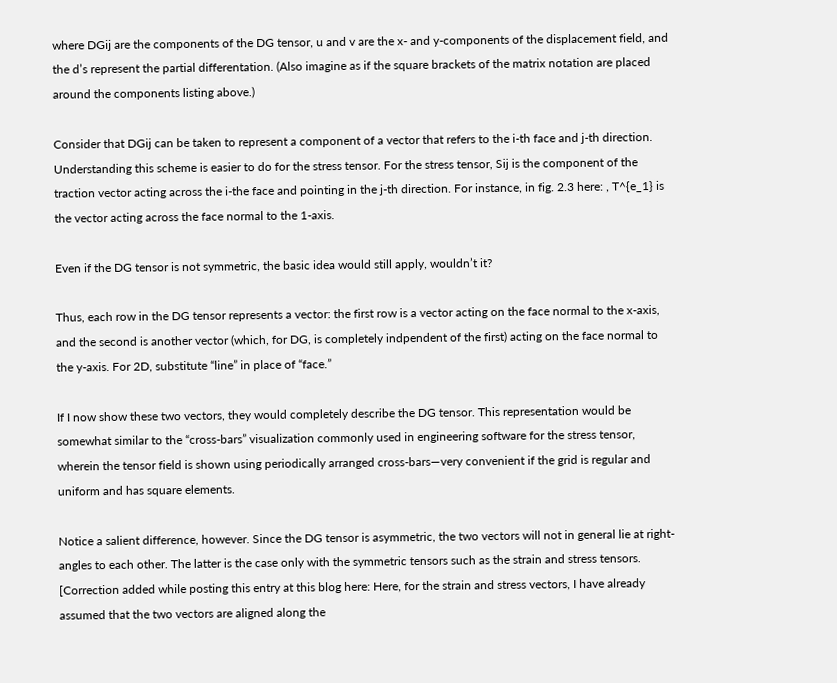where DGij are the components of the DG tensor, u and v are the x- and y-components of the displacement field, and the d’s represent the partial differentation. (Also imagine as if the square brackets of the matrix notation are placed around the components listing above.)

Consider that DGij can be taken to represent a component of a vector that refers to the i-th face and j-th direction. Understanding this scheme is easier to do for the stress tensor. For the stress tensor, Sij is the component of the traction vector acting across the i-the face and pointing in the j-th direction. For instance, in fig. 2.3 here: , T^{e_1} is the vector acting across the face normal to the 1-axis.

Even if the DG tensor is not symmetric, the basic idea would still apply, wouldn’t it?

Thus, each row in the DG tensor represents a vector: the first row is a vector acting on the face normal to the x-axis, and the second is another vector (which, for DG, is completely indpendent of the first) acting on the face normal to the y-axis. For 2D, substitute “line” in place of “face.”

If I now show these two vectors, they would completely describe the DG tensor. This representation would be somewhat similar to the “cross-bars” visualization commonly used in engineering software for the stress tensor, wherein the tensor field is shown using periodically arranged cross-bars—very convenient if the grid is regular and uniform and has square elements.

Notice a salient difference, however. Since the DG tensor is asymmetric, the two vectors will not in general lie at right-angles to each other. The latter is the case only with the symmetric tensors such as the strain and stress tensors. [Correction added while posting this entry at this blog here: Here, for the strain and stress vectors, I have already assumed that the two vectors are aligned along the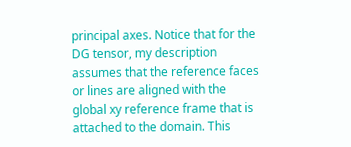principal axes. Notice that for the DG tensor, my description assumes that the reference faces or lines are aligned with the global xy reference frame that is attached to the domain. This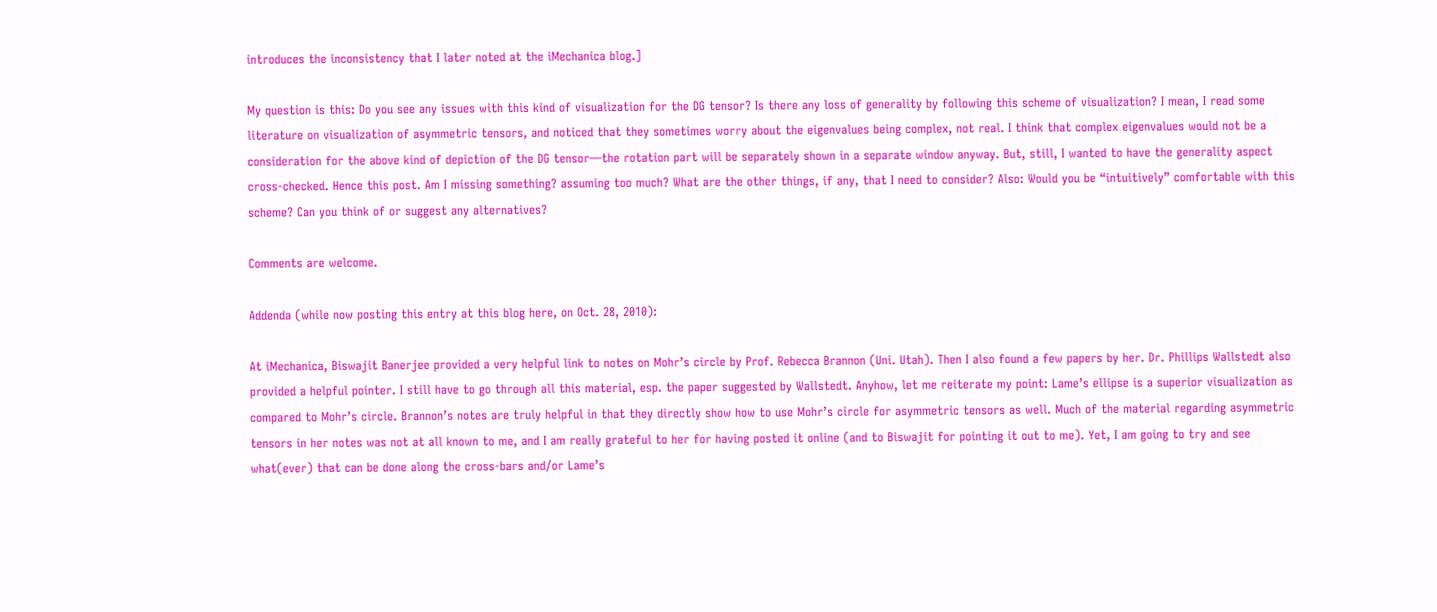introduces the inconsistency that I later noted at the iMechanica blog.]

My question is this: Do you see any issues with this kind of visualization for the DG tensor? Is there any loss of generality by following this scheme of visualization? I mean, I read some literature on visualization of asymmetric tensors, and noticed that they sometimes worry about the eigenvalues being complex, not real. I think that complex eigenvalues would not be a consideration for the above kind of depiction of the DG tensor—the rotation part will be separately shown in a separate window anyway. But, still, I wanted to have the generality aspect cross-checked. Hence this post. Am I missing something? assuming too much? What are the other things, if any, that I need to consider? Also: Would you be “intuitively” comfortable with this scheme? Can you think of or suggest any alternatives?

Comments are welcome.

Addenda (while now posting this entry at this blog here, on Oct. 28, 2010):

At iMechanica, Biswajit Banerjee provided a very helpful link to notes on Mohr’s circle by Prof. Rebecca Brannon (Uni. Utah). Then I also found a few papers by her. Dr. Phillips Wallstedt also provided a helpful pointer. I still have to go through all this material, esp. the paper suggested by Wallstedt. Anyhow, let me reiterate my point: Lame’s ellipse is a superior visualization as compared to Mohr’s circle. Brannon’s notes are truly helpful in that they directly show how to use Mohr’s circle for asymmetric tensors as well. Much of the material regarding asymmetric tensors in her notes was not at all known to me, and I am really grateful to her for having posted it online (and to Biswajit for pointing it out to me). Yet, I am going to try and see what(ever) that can be done along the cross-bars and/or Lame’s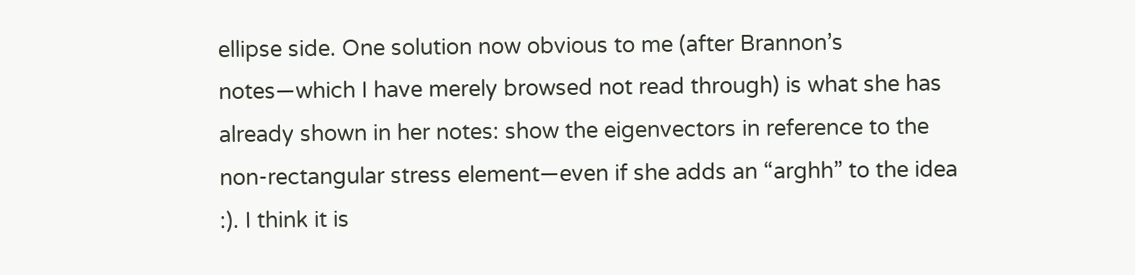ellipse side. One solution now obvious to me (after Brannon’s notes—which I have merely browsed not read through) is what she has already shown in her notes: show the eigenvectors in reference to the non-rectangular stress element—even if she adds an “arghh” to the idea :). I think it is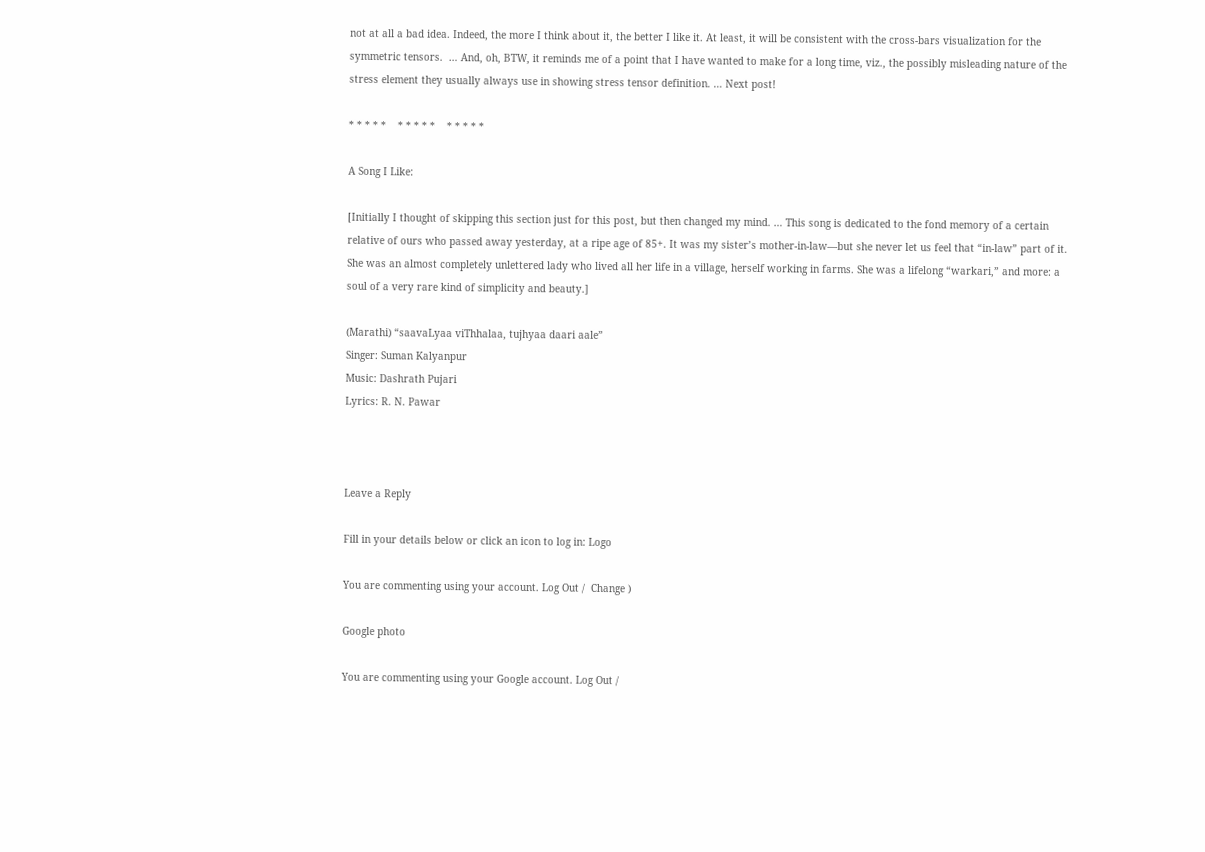not at all a bad idea. Indeed, the more I think about it, the better I like it. At least, it will be consistent with the cross-bars visualization for the symmetric tensors.  … And, oh, BTW, it reminds me of a point that I have wanted to make for a long time, viz., the possibly misleading nature of the stress element they usually always use in showing stress tensor definition. … Next post!

* * * * *    * * * * *    * * * * *

A Song I Like:

[Initially I thought of skipping this section just for this post, but then changed my mind. … This song is dedicated to the fond memory of a certain relative of ours who passed away yesterday, at a ripe age of 85+. It was my sister’s mother-in-law—but she never let us feel that “in-law” part of it. She was an almost completely unlettered lady who lived all her life in a village, herself working in farms. She was a lifelong “warkari,” and more: a soul of a very rare kind of simplicity and beauty.]

(Marathi) “saavaLyaa viThhalaa, tujhyaa daari aale”
Singer: Suman Kalyanpur
Music: Dashrath Pujari
Lyrics: R. N. Pawar



Leave a Reply

Fill in your details below or click an icon to log in: Logo

You are commenting using your account. Log Out /  Change )

Google photo

You are commenting using your Google account. Log Out /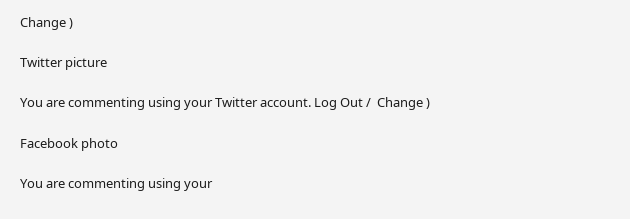Change )

Twitter picture

You are commenting using your Twitter account. Log Out /  Change )

Facebook photo

You are commenting using your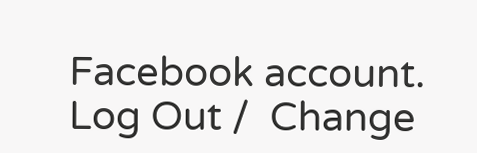Facebook account. Log Out /  Change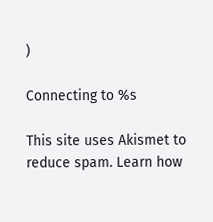)

Connecting to %s

This site uses Akismet to reduce spam. Learn how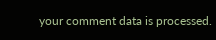your comment data is processed.